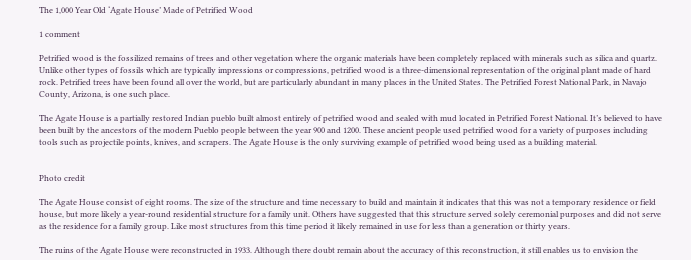The 1,000 Year Old ‘Agate House’ Made of Petrified Wood

1 comment

Petrified wood is the fossilized remains of trees and other vegetation where the organic materials have been completely replaced with minerals such as silica and quartz. Unlike other types of fossils which are typically impressions or compressions, petrified wood is a three-dimensional representation of the original plant made of hard rock. Petrified trees have been found all over the world, but are particularly abundant in many places in the United States. The Petrified Forest National Park, in Navajo County, Arizona, is one such place.

The Agate House is a partially restored Indian pueblo built almost entirely of petrified wood and sealed with mud located in Petrified Forest National. It’s believed to have been built by the ancestors of the modern Pueblo people between the year 900 and 1200. These ancient people used petrified wood for a variety of purposes including tools such as projectile points, knives, and scrapers. The Agate House is the only surviving example of petrified wood being used as a building material.


Photo credit

The Agate House consist of eight rooms. The size of the structure and time necessary to build and maintain it indicates that this was not a temporary residence or field house, but more likely a year-round residential structure for a family unit. Others have suggested that this structure served solely ceremonial purposes and did not serve as the residence for a family group. Like most structures from this time period it likely remained in use for less than a generation or thirty years.

The ruins of the Agate House were reconstructed in 1933. Although there doubt remain about the accuracy of this reconstruction, it still enables us to envision the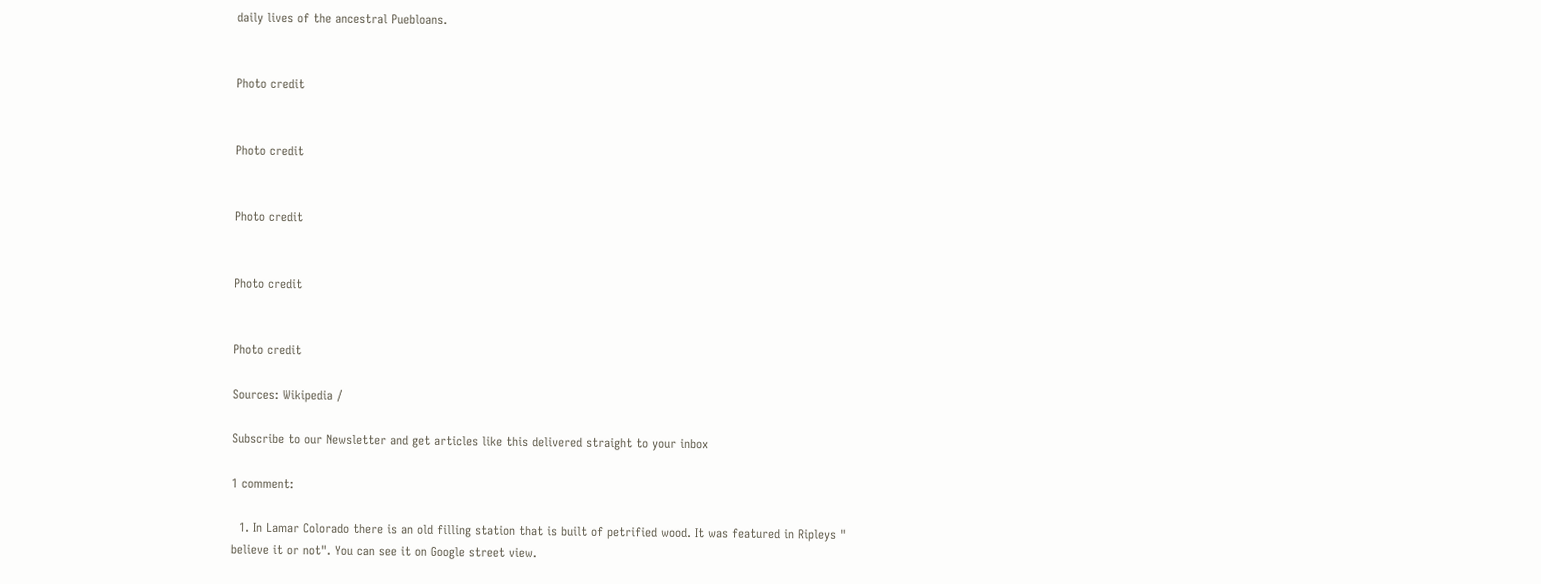daily lives of the ancestral Puebloans.


Photo credit


Photo credit


Photo credit


Photo credit


Photo credit

Sources: Wikipedia /

Subscribe to our Newsletter and get articles like this delivered straight to your inbox

1 comment:

  1. In Lamar Colorado there is an old filling station that is built of petrified wood. It was featured in Ripleys " believe it or not". You can see it on Google street view.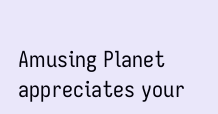Amusing Planet appreciates your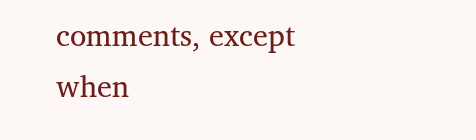comments, except when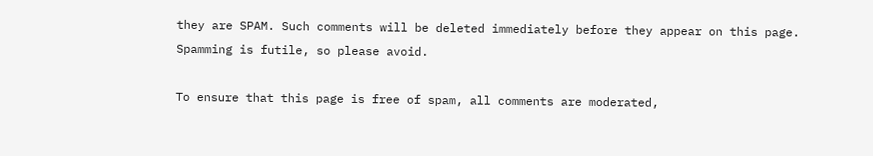they are SPAM. Such comments will be deleted immediately before they appear on this page. Spamming is futile, so please avoid.

To ensure that this page is free of spam, all comments are moderated,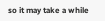so it may take a while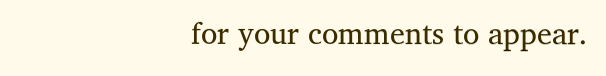for your comments to appear.